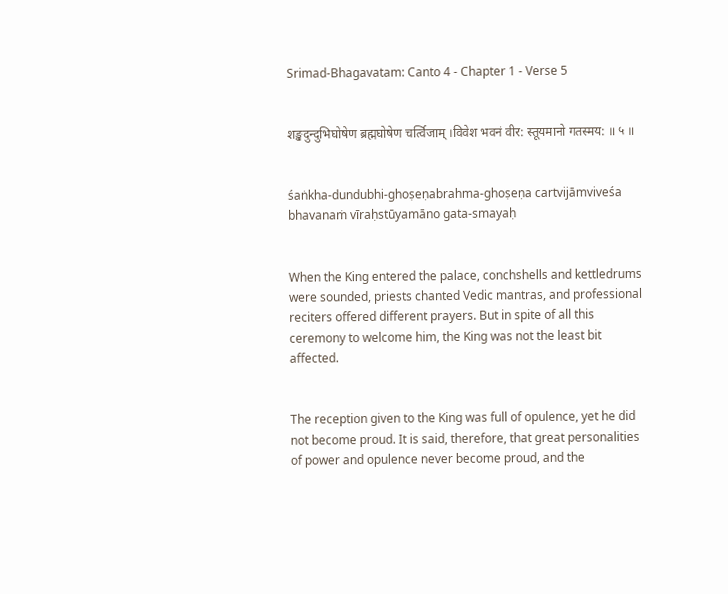Srimad-Bhagavatam: Canto 4 - Chapter 1 - Verse 5


शङ्खदुन्दुभिघोषेण ब्रह्मघोषेण चर्त्विजाम् ।विवेश भवनं वीर: स्तूयमानो गतस्मय: ॥ ५ ॥


śaṅkha-dundubhi-ghoṣeṇabrahma-ghoṣeṇa cartvijāmviveśa bhavanaṁ vīraḥstūyamāno gata-smayaḥ


When the King entered the palace, conchshells and kettledrums were sounded, priests chanted Vedic mantras, and professional reciters offered different prayers. But in spite of all this ceremony to welcome him, the King was not the least bit affected.


The reception given to the King was full of opulence, yet he did not become proud. It is said, therefore, that great personalities of power and opulence never become proud, and the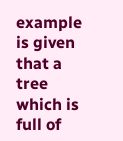example is given that a tree which is full of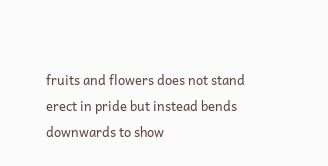fruits and flowers does not stand erect in pride but instead bends downwards to show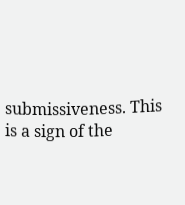submissiveness. This is a sign of the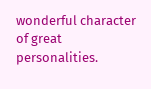wonderful character of great personalities.